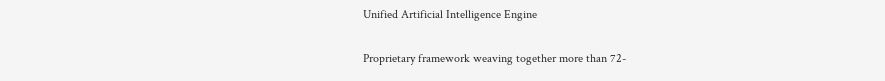Unified Artificial Intelligence Engine

Proprietary framework weaving together more than 72-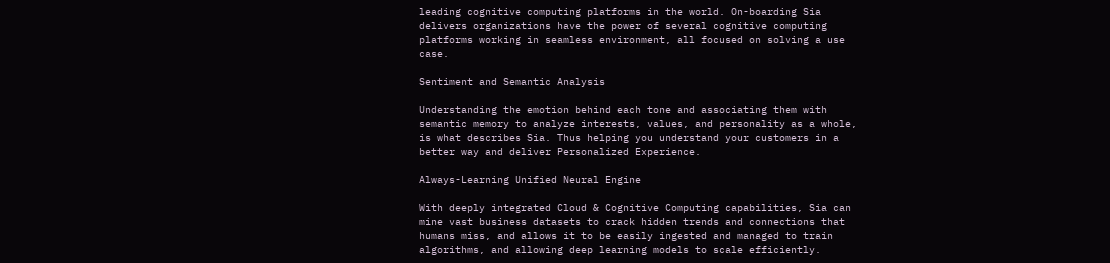leading cognitive computing platforms in the world. On-boarding Sia delivers organizations have the power of several cognitive computing platforms working in seamless environment, all focused on solving a use case.

Sentiment and Semantic Analysis

Understanding the emotion behind each tone and associating them with semantic memory to analyze interests, values, and personality as a whole, is what describes Sia. Thus helping you understand your customers in a better way and deliver Personalized Experience.

Always-Learning Unified Neural Engine

With deeply integrated Cloud & Cognitive Computing capabilities, Sia can mine vast business datasets to crack hidden trends and connections that humans miss, and allows it to be easily ingested and managed to train algorithms, and allowing deep learning models to scale efficiently.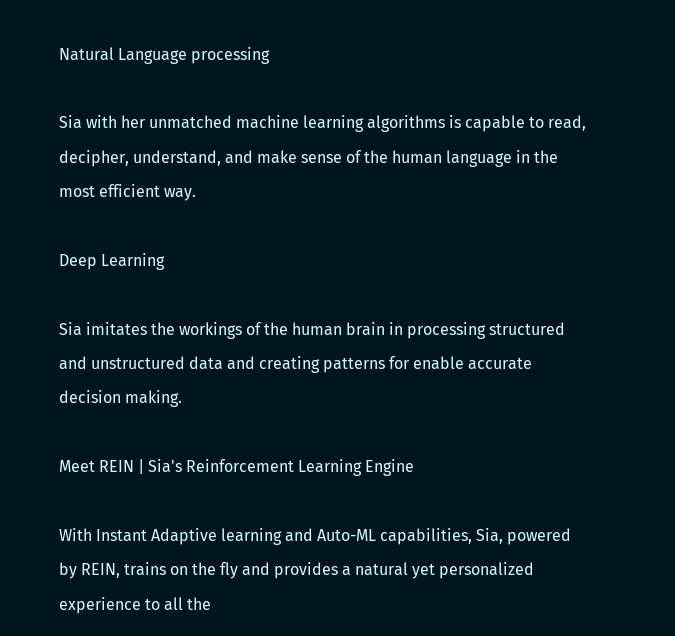Natural Language processing

Sia with her unmatched machine learning algorithms is capable to read, decipher, understand, and make sense of the human language in the most efficient way.

Deep Learning

Sia imitates the workings of the human brain in processing structured and unstructured data and creating patterns for enable accurate decision making.

Meet REIN | Sia's Reinforcement Learning Engine

With Instant Adaptive learning and Auto-ML capabilities, Sia, powered by REIN, trains on the fly and provides a natural yet personalized experience to all the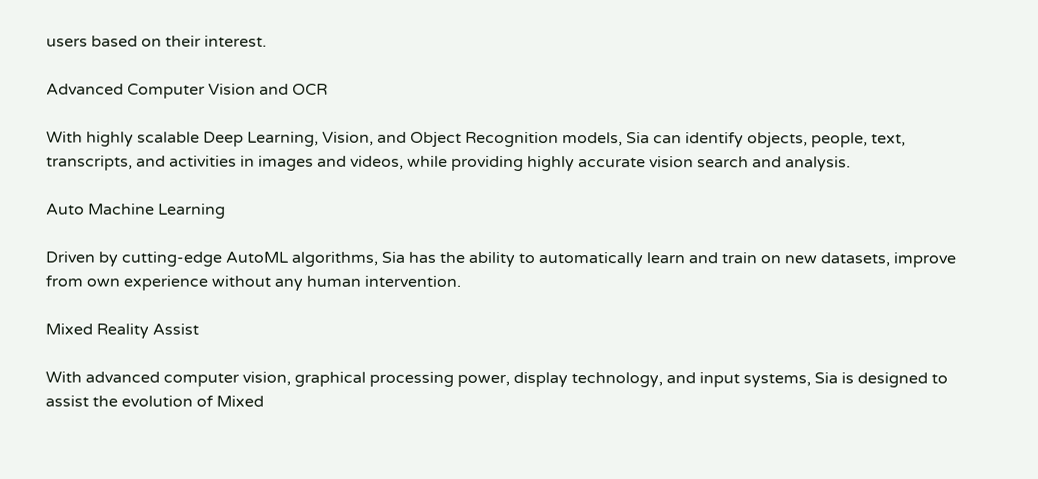users based on their interest.

Advanced Computer Vision and OCR

With highly scalable Deep Learning, Vision, and Object Recognition models, Sia can identify objects, people, text, transcripts, and activities in images and videos, while providing highly accurate vision search and analysis.

Auto Machine Learning

Driven by cutting-edge AutoML algorithms, Sia has the ability to automatically learn and train on new datasets, improve from own experience without any human intervention.

Mixed Reality Assist

With advanced computer vision, graphical processing power, display technology, and input systems, Sia is designed to assist the evolution of Mixed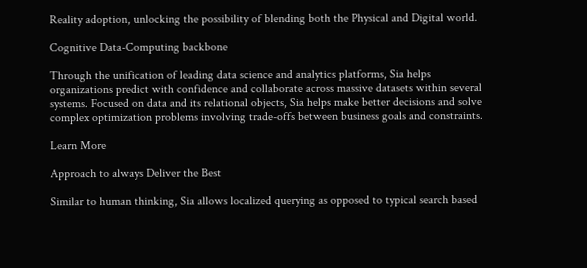Reality adoption, unlocking the possibility of blending both the Physical and Digital world.

Cognitive Data-Computing backbone

Through the unification of leading data science and analytics platforms, Sia helps organizations predict with confidence and collaborate across massive datasets within several systems. Focused on data and its relational objects, Sia helps make better decisions and solve complex optimization problems involving trade-offs between business goals and constraints.

Learn More

Approach to always Deliver the Best

Similar to human thinking, Sia allows localized querying as opposed to typical search based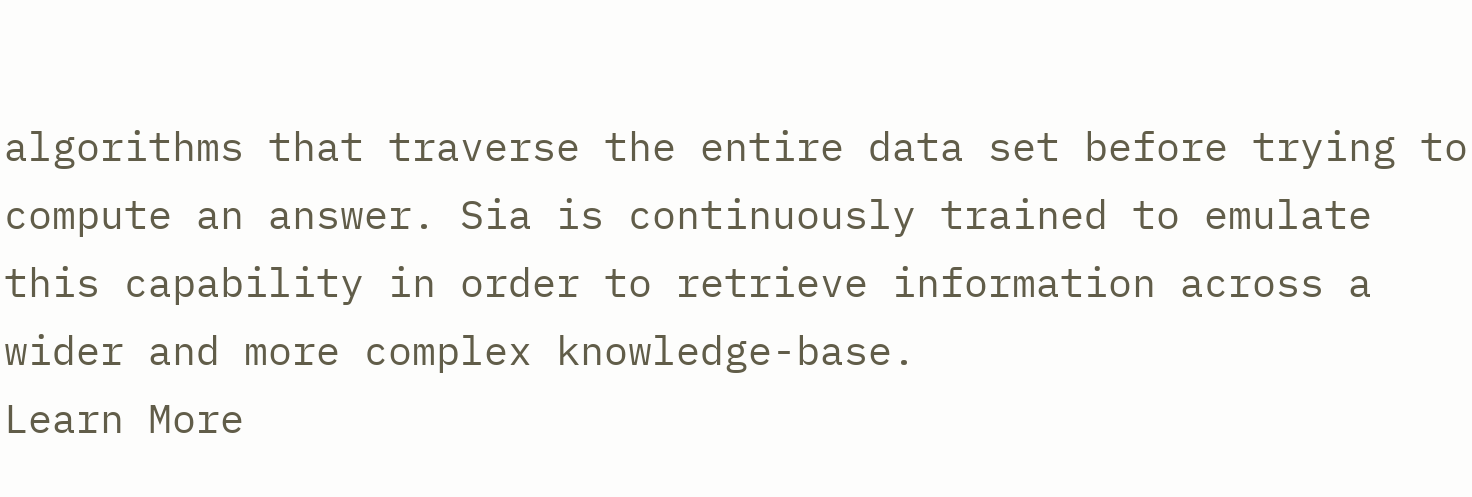algorithms that traverse the entire data set before trying to compute an answer. Sia is continuously trained to emulate this capability in order to retrieve information across a wider and more complex knowledge-base.
Learn More